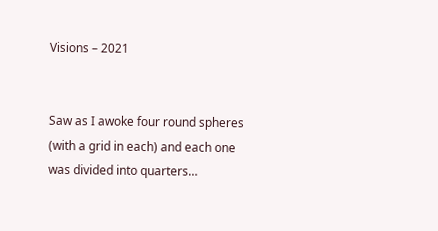Visions – 2021


Saw as I awoke four round spheres (with a grid in each) and each one was divided into quarters…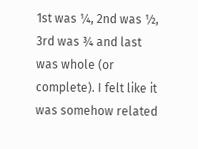1st was ¼, 2nd was ½, 3rd was ¾ and last was whole (or complete). I felt like it was somehow related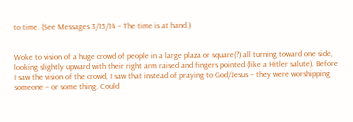to time. (See Messages 3/15/14 – The time is at hand.)


Woke to vision of a huge crowd of people in a large plaza or square(?) all turning toward one side, looking slightly upward with their right arm raised and fingers pointed (like a Hitler salute). Before I saw the vision of the crowd, I saw that instead of praying to God/Jesus – they were worshipping someone – or some thing. Could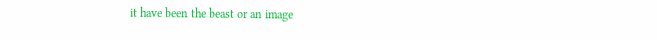it have been the beast or an image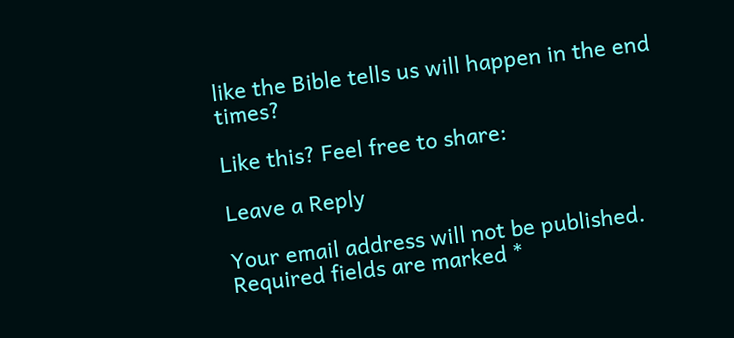like the Bible tells us will happen in the end times?

Like this? Feel free to share:

Leave a Reply

Your email address will not be published. Required fields are marked *